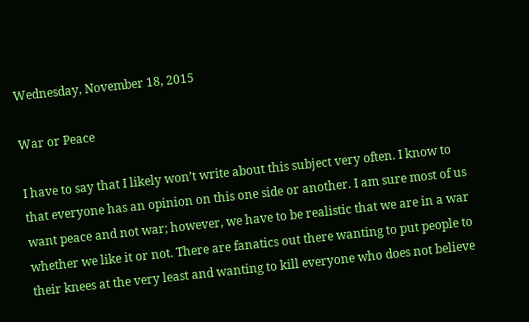Wednesday, November 18, 2015

War or Peace

I have to say that I likely won’t write about this subject very often. I know to that everyone has an opinion on this one side or another. I am sure most of us want peace and not war; however, we have to be realistic that we are in a war whether we like it or not. There are fanatics out there wanting to put people to their knees at the very least and wanting to kill everyone who does not believe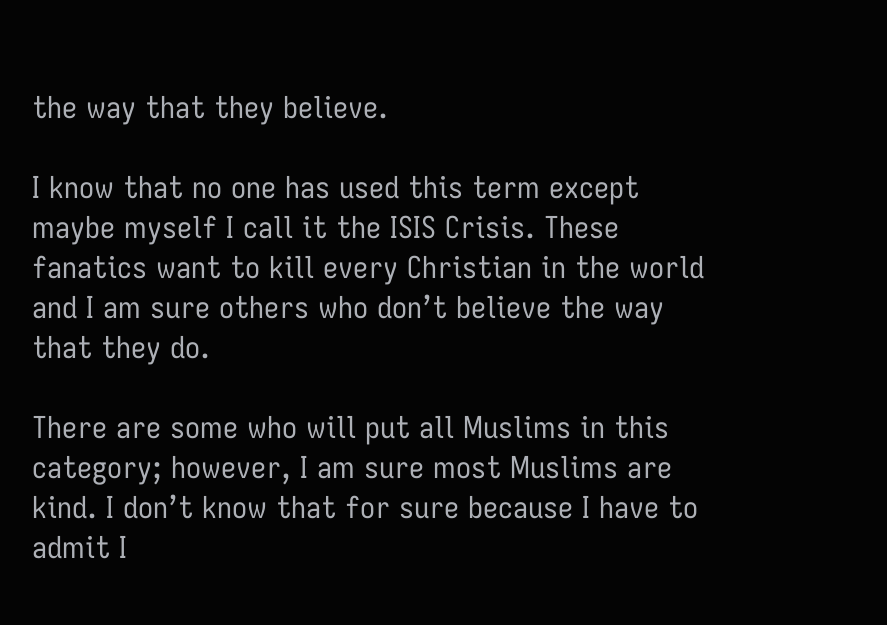the way that they believe.

I know that no one has used this term except maybe myself I call it the ISIS Crisis. These fanatics want to kill every Christian in the world and I am sure others who don’t believe the way that they do.

There are some who will put all Muslims in this category; however, I am sure most Muslims are kind. I don’t know that for sure because I have to admit I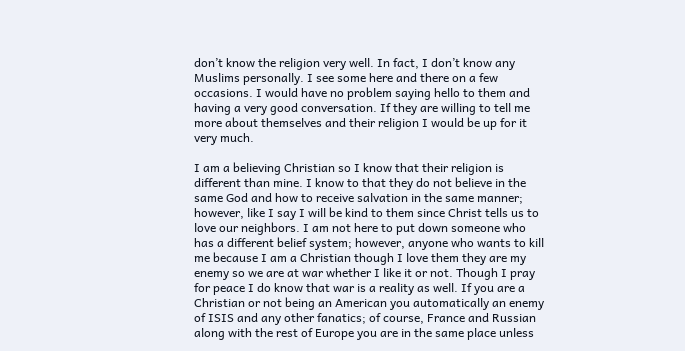don’t know the religion very well. In fact, I don’t know any Muslims personally. I see some here and there on a few occasions. I would have no problem saying hello to them and having a very good conversation. If they are willing to tell me more about themselves and their religion I would be up for it very much.

I am a believing Christian so I know that their religion is different than mine. I know to that they do not believe in the same God and how to receive salvation in the same manner; however, like I say I will be kind to them since Christ tells us to love our neighbors. I am not here to put down someone who has a different belief system; however, anyone who wants to kill me because I am a Christian though I love them they are my enemy so we are at war whether I like it or not. Though I pray for peace I do know that war is a reality as well. If you are a Christian or not being an American you automatically an enemy of ISIS and any other fanatics; of course, France and Russian along with the rest of Europe you are in the same place unless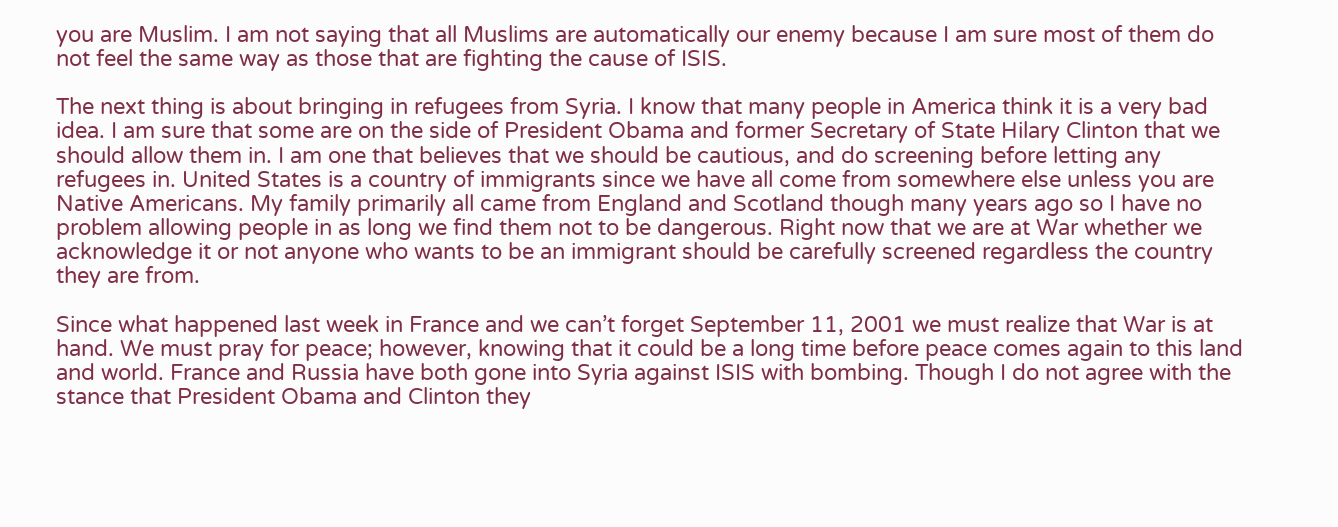you are Muslim. I am not saying that all Muslims are automatically our enemy because I am sure most of them do not feel the same way as those that are fighting the cause of ISIS.

The next thing is about bringing in refugees from Syria. I know that many people in America think it is a very bad idea. I am sure that some are on the side of President Obama and former Secretary of State Hilary Clinton that we should allow them in. I am one that believes that we should be cautious, and do screening before letting any refugees in. United States is a country of immigrants since we have all come from somewhere else unless you are Native Americans. My family primarily all came from England and Scotland though many years ago so I have no problem allowing people in as long we find them not to be dangerous. Right now that we are at War whether we acknowledge it or not anyone who wants to be an immigrant should be carefully screened regardless the country they are from.

Since what happened last week in France and we can’t forget September 11, 2001 we must realize that War is at hand. We must pray for peace; however, knowing that it could be a long time before peace comes again to this land and world. France and Russia have both gone into Syria against ISIS with bombing. Though I do not agree with the stance that President Obama and Clinton they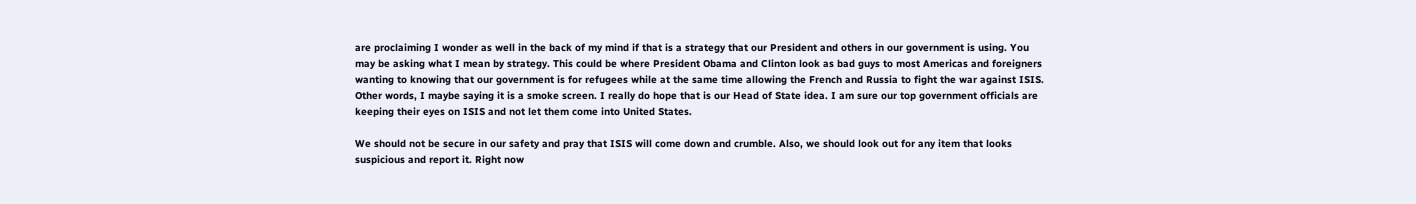are proclaiming I wonder as well in the back of my mind if that is a strategy that our President and others in our government is using. You may be asking what I mean by strategy. This could be where President Obama and Clinton look as bad guys to most Americas and foreigners wanting to knowing that our government is for refugees while at the same time allowing the French and Russia to fight the war against ISIS. Other words, I maybe saying it is a smoke screen. I really do hope that is our Head of State idea. I am sure our top government officials are keeping their eyes on ISIS and not let them come into United States.

We should not be secure in our safety and pray that ISIS will come down and crumble. Also, we should look out for any item that looks suspicious and report it. Right now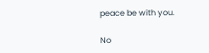peace be with you.

No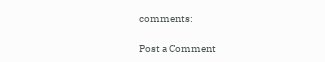comments:

Post a Comment